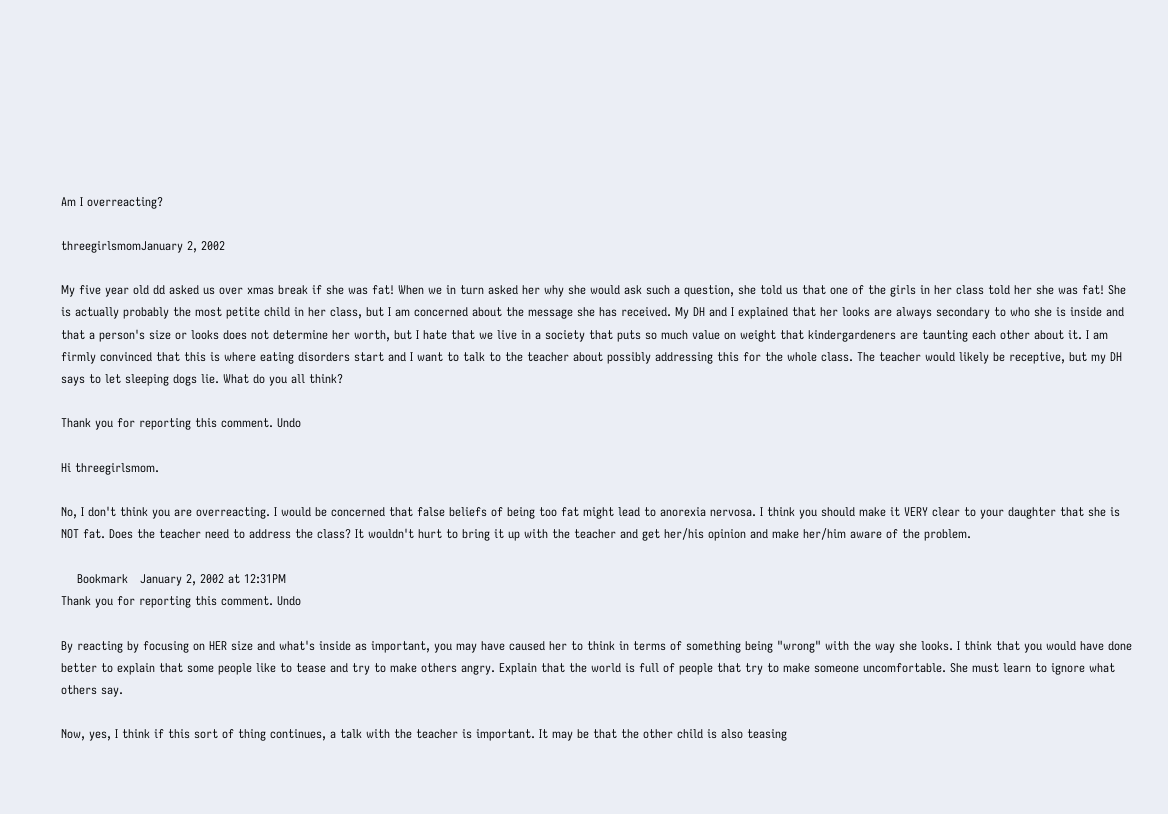Am I overreacting?

threegirlsmomJanuary 2, 2002

My five year old dd asked us over xmas break if she was fat! When we in turn asked her why she would ask such a question, she told us that one of the girls in her class told her she was fat! She is actually probably the most petite child in her class, but I am concerned about the message she has received. My DH and I explained that her looks are always secondary to who she is inside and that a person's size or looks does not determine her worth, but I hate that we live in a society that puts so much value on weight that kindergardeners are taunting each other about it. I am firmly convinced that this is where eating disorders start and I want to talk to the teacher about possibly addressing this for the whole class. The teacher would likely be receptive, but my DH says to let sleeping dogs lie. What do you all think?

Thank you for reporting this comment. Undo

Hi threegirlsmom.

No, I don't think you are overreacting. I would be concerned that false beliefs of being too fat might lead to anorexia nervosa. I think you should make it VERY clear to your daughter that she is NOT fat. Does the teacher need to address the class? It wouldn't hurt to bring it up with the teacher and get her/his opinion and make her/him aware of the problem.

    Bookmark   January 2, 2002 at 12:31PM
Thank you for reporting this comment. Undo

By reacting by focusing on HER size and what's inside as important, you may have caused her to think in terms of something being "wrong" with the way she looks. I think that you would have done better to explain that some people like to tease and try to make others angry. Explain that the world is full of people that try to make someone uncomfortable. She must learn to ignore what others say.

Now, yes, I think if this sort of thing continues, a talk with the teacher is important. It may be that the other child is also teasing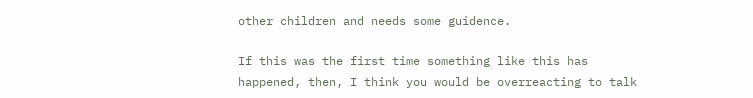other children and needs some guidence.

If this was the first time something like this has happened, then, I think you would be overreacting to talk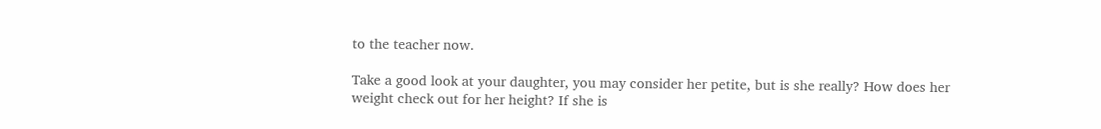to the teacher now.

Take a good look at your daughter, you may consider her petite, but is she really? How does her weight check out for her height? If she is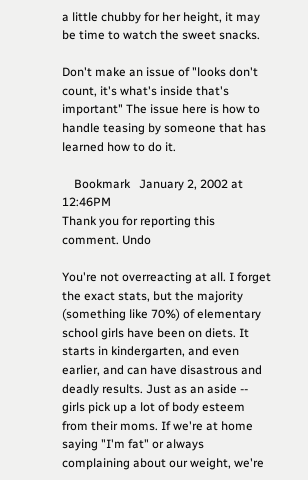a little chubby for her height, it may be time to watch the sweet snacks.

Don't make an issue of "looks don't count, it's what's inside that's important" The issue here is how to handle teasing by someone that has learned how to do it.

    Bookmark   January 2, 2002 at 12:46PM
Thank you for reporting this comment. Undo

You're not overreacting at all. I forget the exact stats, but the majority (something like 70%) of elementary school girls have been on diets. It starts in kindergarten, and even earlier, and can have disastrous and deadly results. Just as an aside -- girls pick up a lot of body esteem from their moms. If we're at home saying "I'm fat" or always complaining about our weight, we're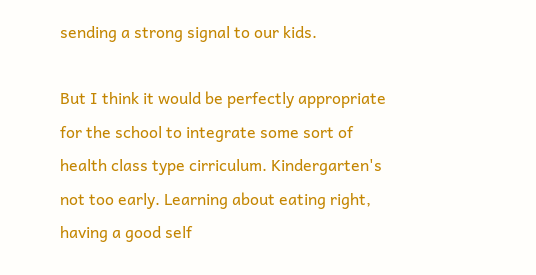sending a strong signal to our kids.

But I think it would be perfectly appropriate for the school to integrate some sort of health class type cirriculum. Kindergarten's not too early. Learning about eating right, having a good self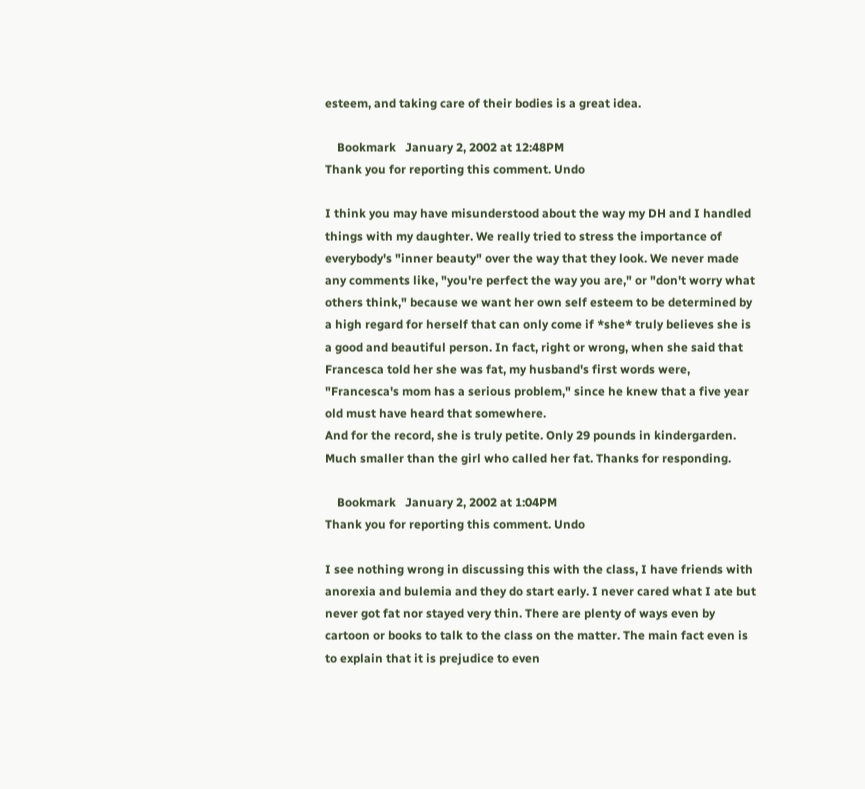esteem, and taking care of their bodies is a great idea.

    Bookmark   January 2, 2002 at 12:48PM
Thank you for reporting this comment. Undo

I think you may have misunderstood about the way my DH and I handled things with my daughter. We really tried to stress the importance of everybody's "inner beauty" over the way that they look. We never made any comments like, "you're perfect the way you are," or "don't worry what others think," because we want her own self esteem to be determined by a high regard for herself that can only come if *she* truly believes she is a good and beautiful person. In fact, right or wrong, when she said that Francesca told her she was fat, my husband's first words were, "Francesca's mom has a serious problem," since he knew that a five year old must have heard that somewhere.
And for the record, she is truly petite. Only 29 pounds in kindergarden. Much smaller than the girl who called her fat. Thanks for responding.

    Bookmark   January 2, 2002 at 1:04PM
Thank you for reporting this comment. Undo

I see nothing wrong in discussing this with the class, I have friends with anorexia and bulemia and they do start early. I never cared what I ate but never got fat nor stayed very thin. There are plenty of ways even by cartoon or books to talk to the class on the matter. The main fact even is to explain that it is prejudice to even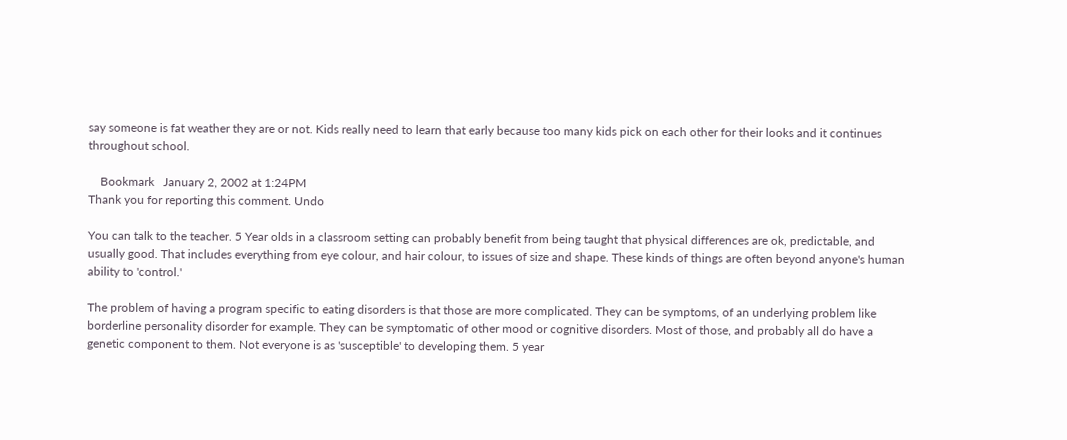say someone is fat weather they are or not. Kids really need to learn that early because too many kids pick on each other for their looks and it continues throughout school.

    Bookmark   January 2, 2002 at 1:24PM
Thank you for reporting this comment. Undo

You can talk to the teacher. 5 Year olds in a classroom setting can probably benefit from being taught that physical differences are ok, predictable, and usually good. That includes everything from eye colour, and hair colour, to issues of size and shape. These kinds of things are often beyond anyone's human ability to 'control.'

The problem of having a program specific to eating disorders is that those are more complicated. They can be symptoms, of an underlying problem like borderline personality disorder for example. They can be symptomatic of other mood or cognitive disorders. Most of those, and probably all do have a genetic component to them. Not everyone is as 'susceptible' to developing them. 5 year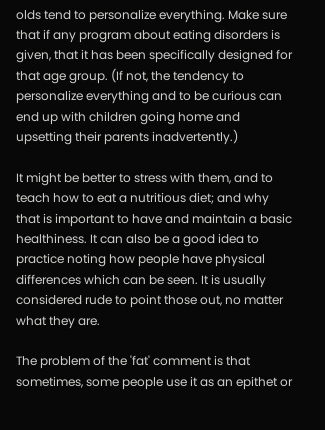olds tend to personalize everything. Make sure that if any program about eating disorders is given, that it has been specifically designed for that age group. (If not, the tendency to personalize everything and to be curious can end up with children going home and upsetting their parents inadvertently.)

It might be better to stress with them, and to teach how to eat a nutritious diet; and why that is important to have and maintain a basic healthiness. It can also be a good idea to practice noting how people have physical differences which can be seen. It is usually considered rude to point those out, no matter what they are.

The problem of the 'fat' comment is that sometimes, some people use it as an epithet or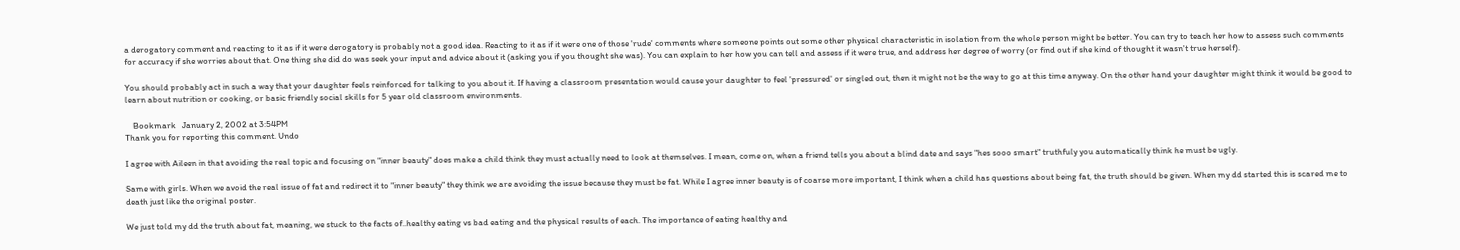a derogatory comment and reacting to it as if it were derogatory is probably not a good idea. Reacting to it as if it were one of those 'rude' comments where someone points out some other physical characteristic in isolation from the whole person might be better. You can try to teach her how to assess such comments for accuracy if she worries about that. One thing she did do was seek your input and advice about it (asking you if you thought she was). You can explain to her how you can tell and assess if it were true, and address her degree of worry (or find out if she kind of thought it wasn't true herself).

You should probably act in such a way that your daughter feels reinforced for talking to you about it. If having a classroom presentation would cause your daughter to feel 'pressured' or singled out, then it might not be the way to go at this time anyway. On the other hand your daughter might think it would be good to learn about nutrition or cooking, or basic friendly social skills for 5 year old classroom environments.

    Bookmark   January 2, 2002 at 3:54PM
Thank you for reporting this comment. Undo

I agree with Aileen in that avoiding the real topic and focusing on "inner beauty" does make a child think they must actually need to look at themselves. I mean, come on, when a friend tells you about a blind date and says "hes sooo smart" truthfuly you automatically think he must be ugly.

Same with girls. When we avoid the real issue of fat and redirect it to "inner beauty" they think we are avoiding the issue because they must be fat. While I agree inner beauty is of coarse more important, I think when a child has questions about being fat, the truth should be given. When my dd started this is scared me to death just like the original poster.

We just told my dd the truth about fat, meaning, we stuck to the facts of..healthy eating vs bad eating and the physical results of each. The importance of eating healthy and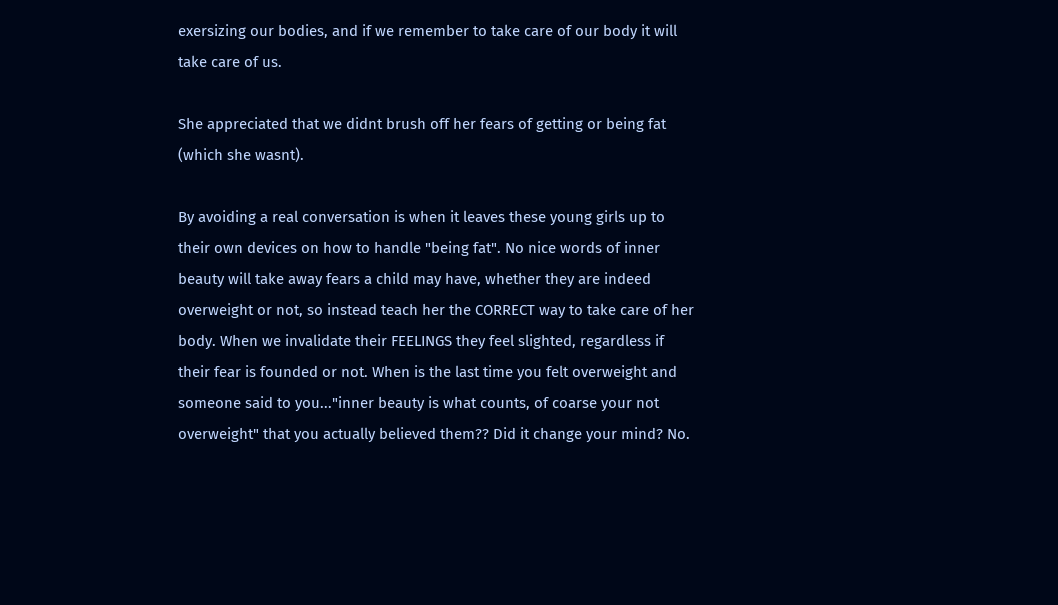exersizing our bodies, and if we remember to take care of our body it will take care of us.

She appreciated that we didnt brush off her fears of getting or being fat (which she wasnt).

By avoiding a real conversation is when it leaves these young girls up to their own devices on how to handle "being fat". No nice words of inner beauty will take away fears a child may have, whether they are indeed overweight or not, so instead teach her the CORRECT way to take care of her body. When we invalidate their FEELINGS they feel slighted, regardless if their fear is founded or not. When is the last time you felt overweight and someone said to you..."inner beauty is what counts, of coarse your not overweight" that you actually believed them?? Did it change your mind? No.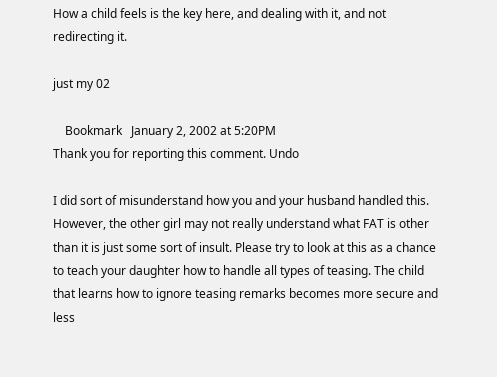How a child feels is the key here, and dealing with it, and not redirecting it.

just my 02

    Bookmark   January 2, 2002 at 5:20PM
Thank you for reporting this comment. Undo

I did sort of misunderstand how you and your husband handled this. However, the other girl may not really understand what FAT is other than it is just some sort of insult. Please try to look at this as a chance to teach your daughter how to handle all types of teasing. The child that learns how to ignore teasing remarks becomes more secure and less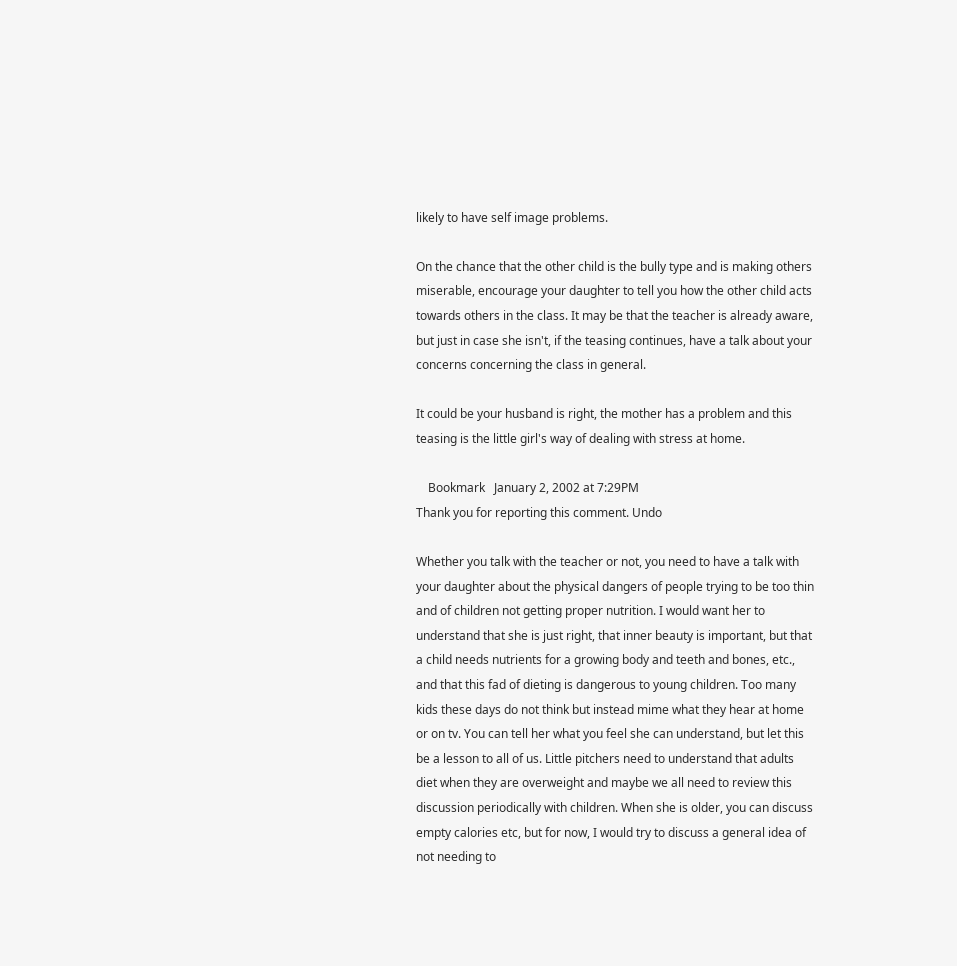likely to have self image problems.

On the chance that the other child is the bully type and is making others miserable, encourage your daughter to tell you how the other child acts towards others in the class. It may be that the teacher is already aware, but just in case she isn't, if the teasing continues, have a talk about your concerns concerning the class in general.

It could be your husband is right, the mother has a problem and this teasing is the little girl's way of dealing with stress at home.

    Bookmark   January 2, 2002 at 7:29PM
Thank you for reporting this comment. Undo

Whether you talk with the teacher or not, you need to have a talk with your daughter about the physical dangers of people trying to be too thin and of children not getting proper nutrition. I would want her to understand that she is just right, that inner beauty is important, but that a child needs nutrients for a growing body and teeth and bones, etc., and that this fad of dieting is dangerous to young children. Too many kids these days do not think but instead mime what they hear at home or on tv. You can tell her what you feel she can understand, but let this be a lesson to all of us. Little pitchers need to understand that adults diet when they are overweight and maybe we all need to review this discussion periodically with children. When she is older, you can discuss empty calories etc, but for now, I would try to discuss a general idea of not needing to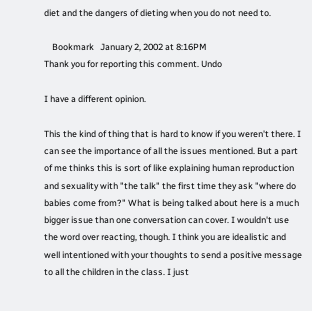diet and the dangers of dieting when you do not need to.

    Bookmark   January 2, 2002 at 8:16PM
Thank you for reporting this comment. Undo

I have a different opinion.

This the kind of thing that is hard to know if you weren't there. I can see the importance of all the issues mentioned. But a part of me thinks this is sort of like explaining human reproduction and sexuality with "the talk" the first time they ask "where do babies come from?" What is being talked about here is a much bigger issue than one conversation can cover. I wouldn't use the word over reacting, though. I think you are idealistic and well intentioned with your thoughts to send a positive message to all the children in the class. I just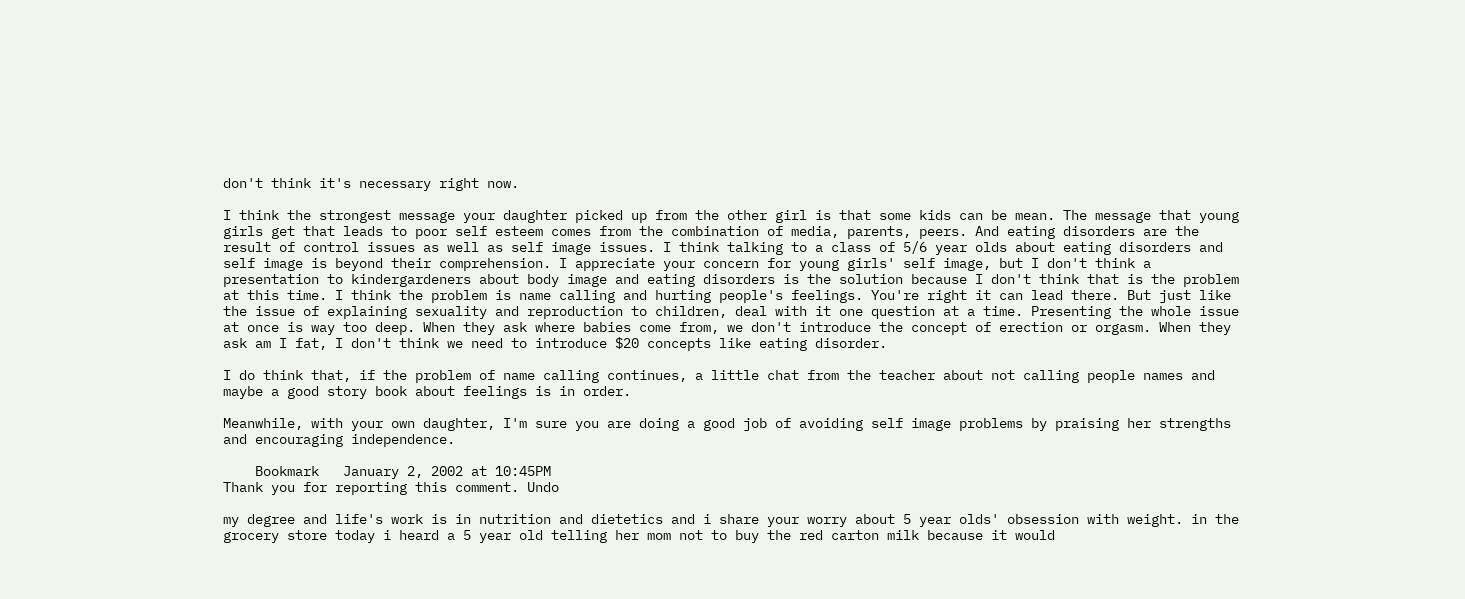don't think it's necessary right now.

I think the strongest message your daughter picked up from the other girl is that some kids can be mean. The message that young girls get that leads to poor self esteem comes from the combination of media, parents, peers. And eating disorders are the result of control issues as well as self image issues. I think talking to a class of 5/6 year olds about eating disorders and self image is beyond their comprehension. I appreciate your concern for young girls' self image, but I don't think a presentation to kindergardeners about body image and eating disorders is the solution because I don't think that is the problem at this time. I think the problem is name calling and hurting people's feelings. You're right it can lead there. But just like the issue of explaining sexuality and reproduction to children, deal with it one question at a time. Presenting the whole issue at once is way too deep. When they ask where babies come from, we don't introduce the concept of erection or orgasm. When they ask am I fat, I don't think we need to introduce $20 concepts like eating disorder.

I do think that, if the problem of name calling continues, a little chat from the teacher about not calling people names and maybe a good story book about feelings is in order.

Meanwhile, with your own daughter, I'm sure you are doing a good job of avoiding self image problems by praising her strengths and encouraging independence.

    Bookmark   January 2, 2002 at 10:45PM
Thank you for reporting this comment. Undo

my degree and life's work is in nutrition and dietetics and i share your worry about 5 year olds' obsession with weight. in the grocery store today i heard a 5 year old telling her mom not to buy the red carton milk because it would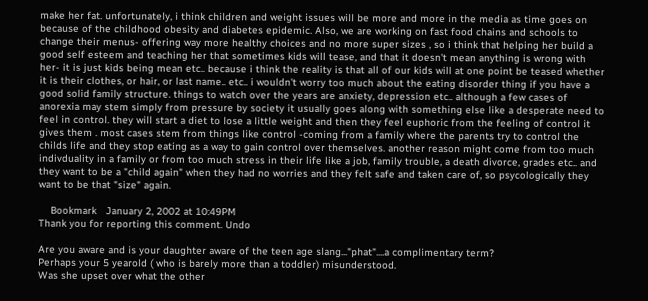make her fat. unfortunately, i think children and weight issues will be more and more in the media as time goes on because of the childhood obesity and diabetes epidemic. Also, we are working on fast food chains and schools to change their menus- offering way more healthy choices and no more super sizes , so i think that helping her build a good self esteem and teaching her that sometimes kids will tease, and that it doesn't mean anything is wrong with her- it is just kids being mean etc.. because i think the reality is that all of our kids will at one point be teased whether it is their clothes, or hair, or last name.. etc.. i wouldn't worry too much about the eating disorder thing if you have a good solid family structure. things to watch over the years are anxiety, depression etc.. although a few cases of anorexia may stem simply from pressure by society it usually goes along with something else like a desperate need to feel in control. they will start a diet to lose a little weight and then they feel euphoric from the feeling of control it gives them . most cases stem from things like control -coming from a family where the parents try to control the childs life and they stop eating as a way to gain control over themselves. another reason might come from too much indivduality in a family or from too much stress in their life like a job, family trouble, a death divorce, grades etc.. and they want to be a "child again" when they had no worries and they felt safe and taken care of, so psycologically they want to be that "size" again.

    Bookmark   January 2, 2002 at 10:49PM
Thank you for reporting this comment. Undo

Are you aware and is your daughter aware of the teen age slang..."phat"....a complimentary term?
Perhaps your 5 yearold ( who is barely more than a toddler) misunderstood.
Was she upset over what the other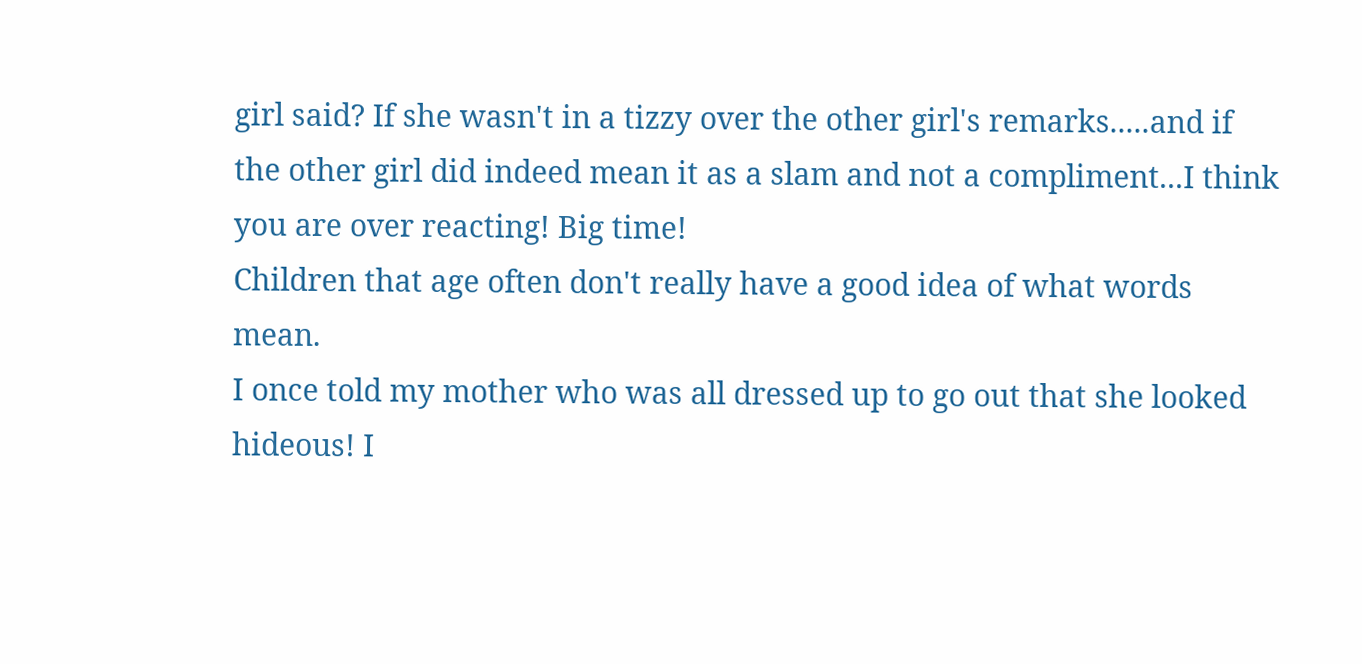girl said? If she wasn't in a tizzy over the other girl's remarks.....and if the other girl did indeed mean it as a slam and not a compliment...I think you are over reacting! Big time!
Children that age often don't really have a good idea of what words mean.
I once told my mother who was all dressed up to go out that she looked hideous! I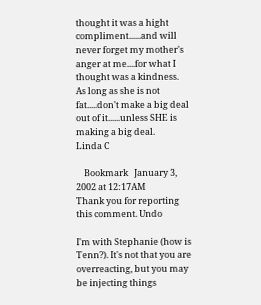thought it was a hight compliment......and will never forget my mother's anger at me....for what I thought was a kindness.
As long as she is not fat.....don't make a big deal out of it......unless SHE is making a big deal.
Linda C

    Bookmark   January 3, 2002 at 12:17AM
Thank you for reporting this comment. Undo

I'm with Stephanie (how is Tenn?). It's not that you are overreacting, but you may be injecting things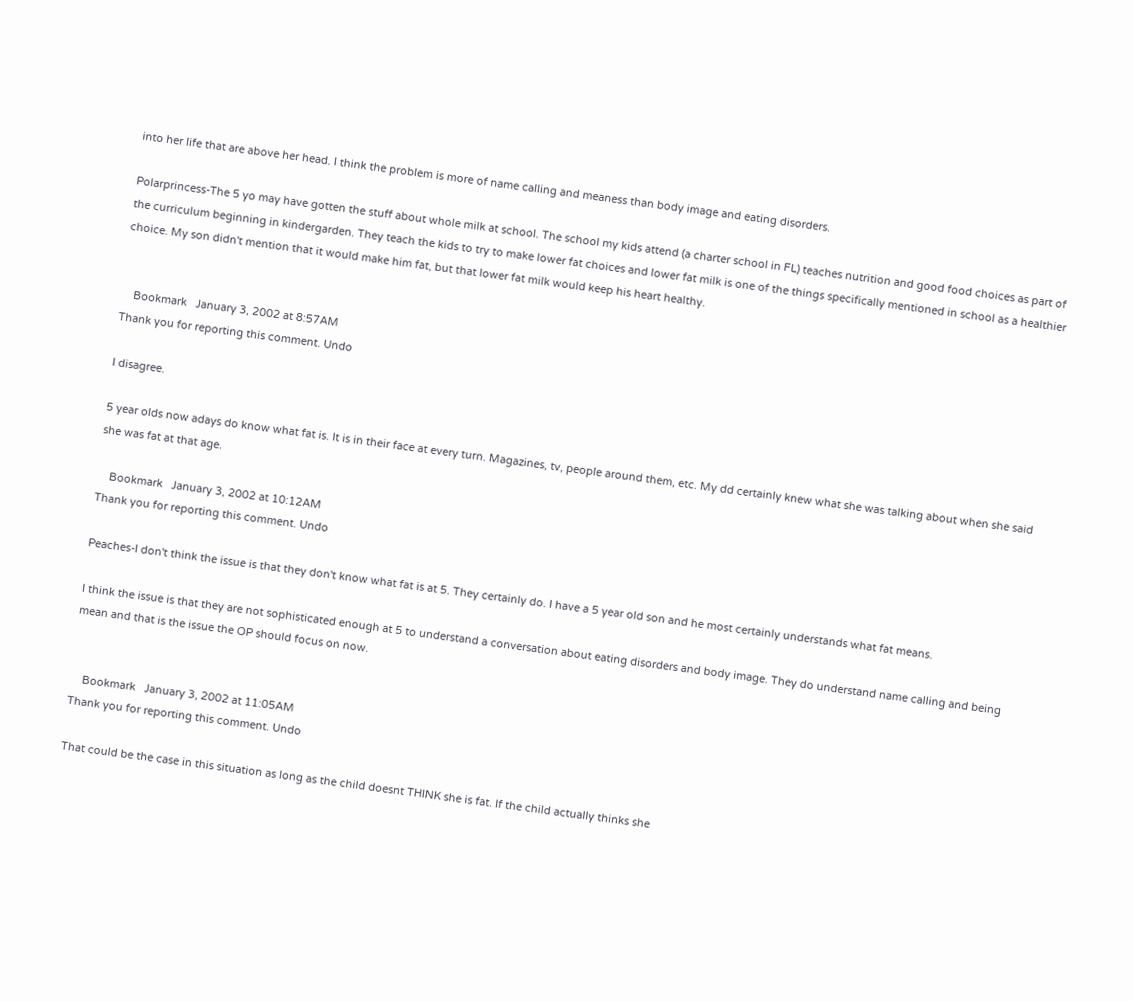into her life that are above her head. I think the problem is more of name calling and meaness than body image and eating disorders.

Polarprincess-The 5 yo may have gotten the stuff about whole milk at school. The school my kids attend (a charter school in FL) teaches nutrition and good food choices as part of the curriculum beginning in kindergarden. They teach the kids to try to make lower fat choices and lower fat milk is one of the things specifically mentioned in school as a healthier choice. My son didn't mention that it would make him fat, but that lower fat milk would keep his heart healthy.


    Bookmark   January 3, 2002 at 8:57AM
Thank you for reporting this comment. Undo

I disagree.

5 year olds now adays do know what fat is. It is in their face at every turn. Magazines, tv, people around them, etc. My dd certainly knew what she was talking about when she said she was fat at that age.

    Bookmark   January 3, 2002 at 10:12AM
Thank you for reporting this comment. Undo

Peaches-I don't think the issue is that they don't know what fat is at 5. They certainly do. I have a 5 year old son and he most certainly understands what fat means.

I think the issue is that they are not sophisticated enough at 5 to understand a conversation about eating disorders and body image. They do understand name calling and being mean and that is the issue the OP should focus on now.


    Bookmark   January 3, 2002 at 11:05AM
Thank you for reporting this comment. Undo

That could be the case in this situation as long as the child doesnt THINK she is fat. If the child actually thinks she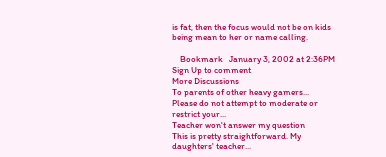is fat, then the focus would not be on kids being mean to her or name calling.

    Bookmark   January 3, 2002 at 2:36PM
Sign Up to comment
More Discussions
To parents of other heavy gamers...
Please do not attempt to moderate or restrict your...
Teacher won't answer my question
This is pretty straightforward. My daughters' teacher...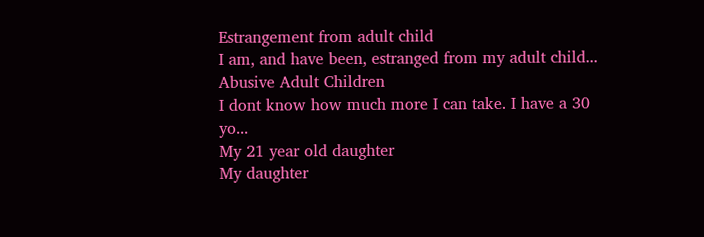Estrangement from adult child
I am, and have been, estranged from my adult child...
Abusive Adult Children
I dont know how much more I can take. I have a 30 yo...
My 21 year old daughter
My daughter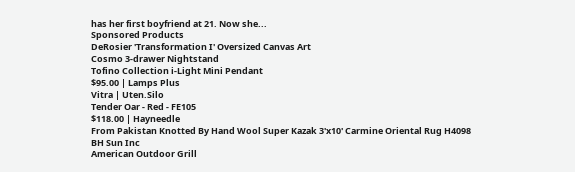has her first boyfriend at 21. Now she...
Sponsored Products
DeRosier 'Transformation I' Oversized Canvas Art
Cosmo 3-drawer Nightstand
Tofino Collection i-Light Mini Pendant
$95.00 | Lamps Plus
Vitra | Uten.Silo
Tender Oar - Red - FE105
$118.00 | Hayneedle
From Pakistan Knotted By Hand Wool Super Kazak 3'x10' Carmine Oriental Rug H4098
BH Sun Inc
American Outdoor Grill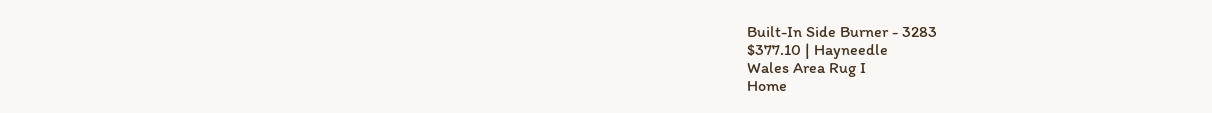Built-In Side Burner - 3283
$377.10 | Hayneedle
Wales Area Rug I
Home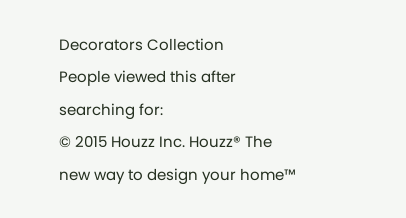Decorators Collection
People viewed this after searching for:
© 2015 Houzz Inc. Houzz® The new way to design your home™